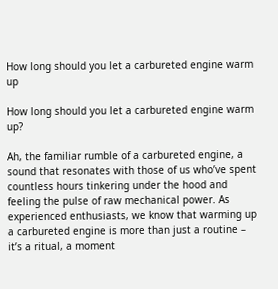How long should you let a carbureted engine warm up

How long should you let a carbureted engine warm up?

Ah, the familiar rumble of a carbureted engine, a sound that resonates with those of us who’ve spent countless hours tinkering under the hood and feeling the pulse of raw mechanical power. As experienced enthusiasts, we know that warming up a carbureted engine is more than just a routine – it’s a ritual, a moment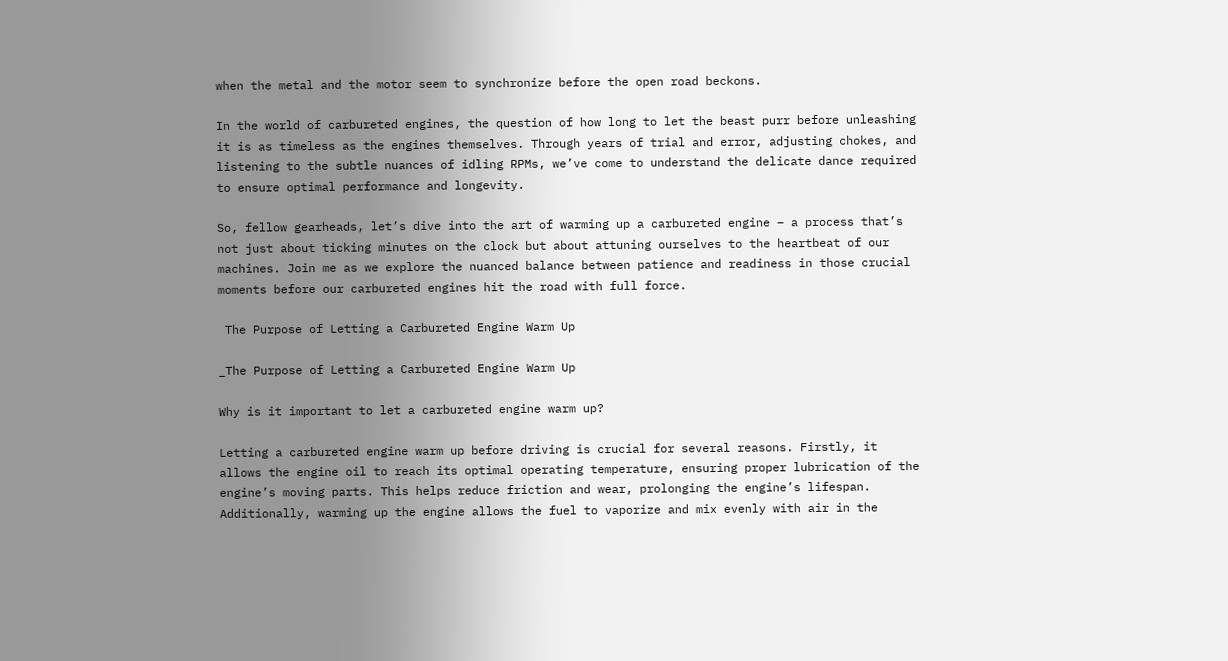when the metal and the motor seem to synchronize before the open road beckons.

In the world of carbureted engines, the question of how long to let the beast purr before unleashing it is as timeless as the engines themselves. Through years of trial and error, adjusting chokes, and listening to the subtle nuances of idling RPMs, we’ve come to understand the delicate dance required to ensure optimal performance and longevity.

So, fellow gearheads, let’s dive into the art of warming up a carbureted engine – a process that’s not just about ticking minutes on the clock but about attuning ourselves to the heartbeat of our machines. Join me as we explore the nuanced balance between patience and readiness in those crucial moments before our carbureted engines hit the road with full force.

 The Purpose of Letting a Carbureted Engine Warm Up

_The Purpose of Letting a Carbureted Engine Warm Up

Why is it important to let a carbureted engine warm up?

Letting a carbureted engine warm up before driving is crucial for several reasons. Firstly, it allows the engine oil to reach its optimal operating temperature, ensuring proper lubrication of the engine’s moving parts. This helps reduce friction and wear, prolonging the engine’s lifespan. Additionally, warming up the engine allows the fuel to vaporize and mix evenly with air in the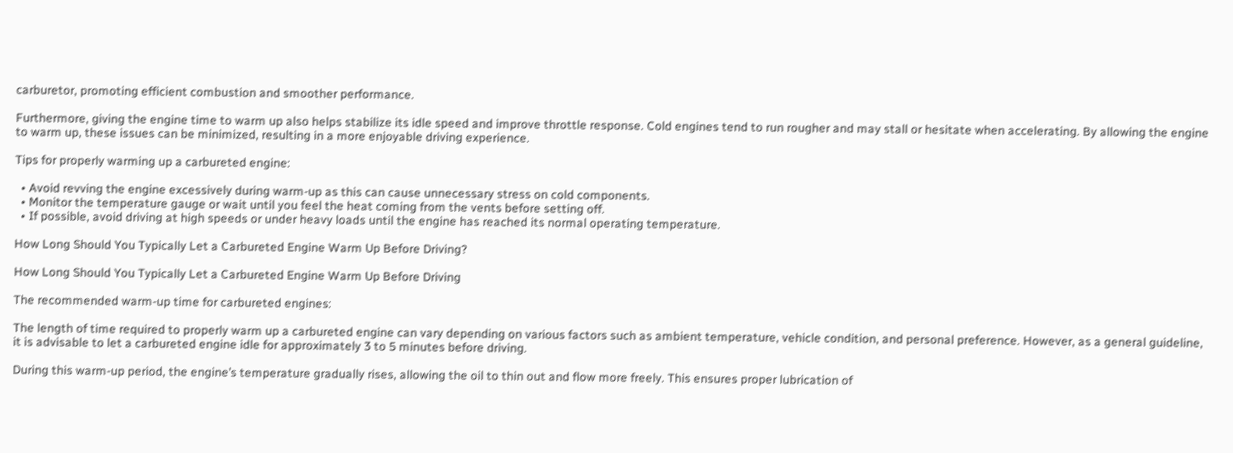carburetor, promoting efficient combustion and smoother performance.

Furthermore, giving the engine time to warm up also helps stabilize its idle speed and improve throttle response. Cold engines tend to run rougher and may stall or hesitate when accelerating. By allowing the engine to warm up, these issues can be minimized, resulting in a more enjoyable driving experience.

Tips for properly warming up a carbureted engine:

  • Avoid revving the engine excessively during warm-up as this can cause unnecessary stress on cold components.
  • Monitor the temperature gauge or wait until you feel the heat coming from the vents before setting off.
  • If possible, avoid driving at high speeds or under heavy loads until the engine has reached its normal operating temperature.

How Long Should You Typically Let a Carbureted Engine Warm Up Before Driving?

How Long Should You Typically Let a Carbureted Engine Warm Up Before Driving

The recommended warm-up time for carbureted engines:

The length of time required to properly warm up a carbureted engine can vary depending on various factors such as ambient temperature, vehicle condition, and personal preference. However, as a general guideline, it is advisable to let a carbureted engine idle for approximately 3 to 5 minutes before driving.

During this warm-up period, the engine’s temperature gradually rises, allowing the oil to thin out and flow more freely. This ensures proper lubrication of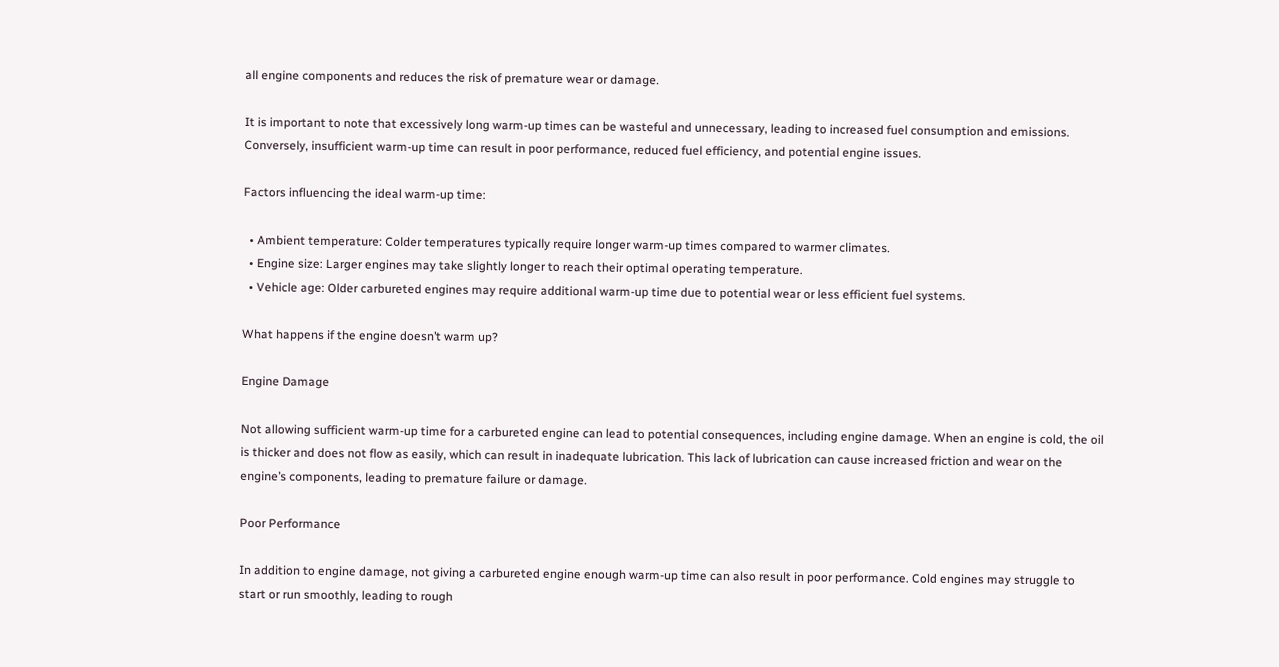all engine components and reduces the risk of premature wear or damage.

It is important to note that excessively long warm-up times can be wasteful and unnecessary, leading to increased fuel consumption and emissions. Conversely, insufficient warm-up time can result in poor performance, reduced fuel efficiency, and potential engine issues.

Factors influencing the ideal warm-up time:

  • Ambient temperature: Colder temperatures typically require longer warm-up times compared to warmer climates.
  • Engine size: Larger engines may take slightly longer to reach their optimal operating temperature.
  • Vehicle age: Older carbureted engines may require additional warm-up time due to potential wear or less efficient fuel systems.

What happens if the engine doesn’t warm up?

Engine Damage

Not allowing sufficient warm-up time for a carbureted engine can lead to potential consequences, including engine damage. When an engine is cold, the oil is thicker and does not flow as easily, which can result in inadequate lubrication. This lack of lubrication can cause increased friction and wear on the engine’s components, leading to premature failure or damage.

Poor Performance

In addition to engine damage, not giving a carbureted engine enough warm-up time can also result in poor performance. Cold engines may struggle to start or run smoothly, leading to rough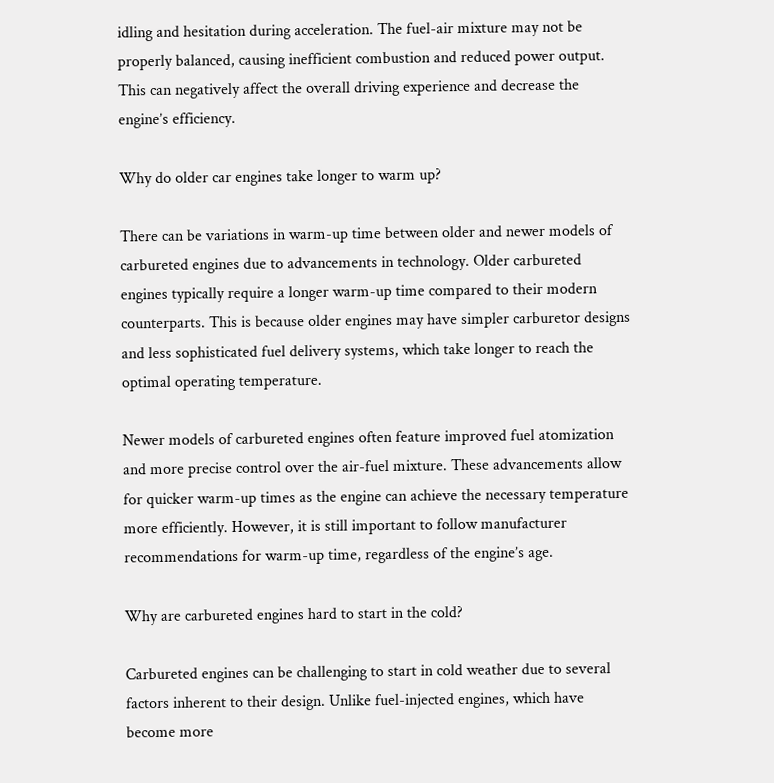idling and hesitation during acceleration. The fuel-air mixture may not be properly balanced, causing inefficient combustion and reduced power output. This can negatively affect the overall driving experience and decrease the engine’s efficiency.

Why do older car engines take longer to warm up?

There can be variations in warm-up time between older and newer models of carbureted engines due to advancements in technology. Older carbureted engines typically require a longer warm-up time compared to their modern counterparts. This is because older engines may have simpler carburetor designs and less sophisticated fuel delivery systems, which take longer to reach the optimal operating temperature.

Newer models of carbureted engines often feature improved fuel atomization and more precise control over the air-fuel mixture. These advancements allow for quicker warm-up times as the engine can achieve the necessary temperature more efficiently. However, it is still important to follow manufacturer recommendations for warm-up time, regardless of the engine’s age.

Why are carbureted engines hard to start in the cold?

Carbureted engines can be challenging to start in cold weather due to several factors inherent to their design. Unlike fuel-injected engines, which have become more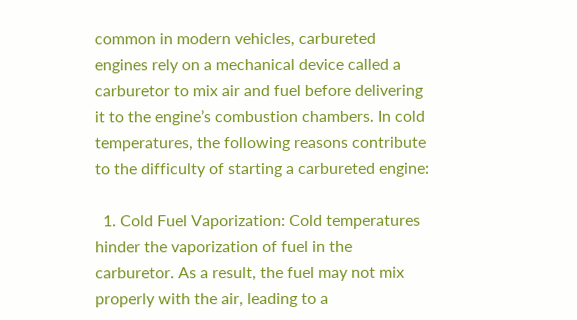common in modern vehicles, carbureted engines rely on a mechanical device called a carburetor to mix air and fuel before delivering it to the engine’s combustion chambers. In cold temperatures, the following reasons contribute to the difficulty of starting a carbureted engine:

  1. Cold Fuel Vaporization: Cold temperatures hinder the vaporization of fuel in the carburetor. As a result, the fuel may not mix properly with the air, leading to a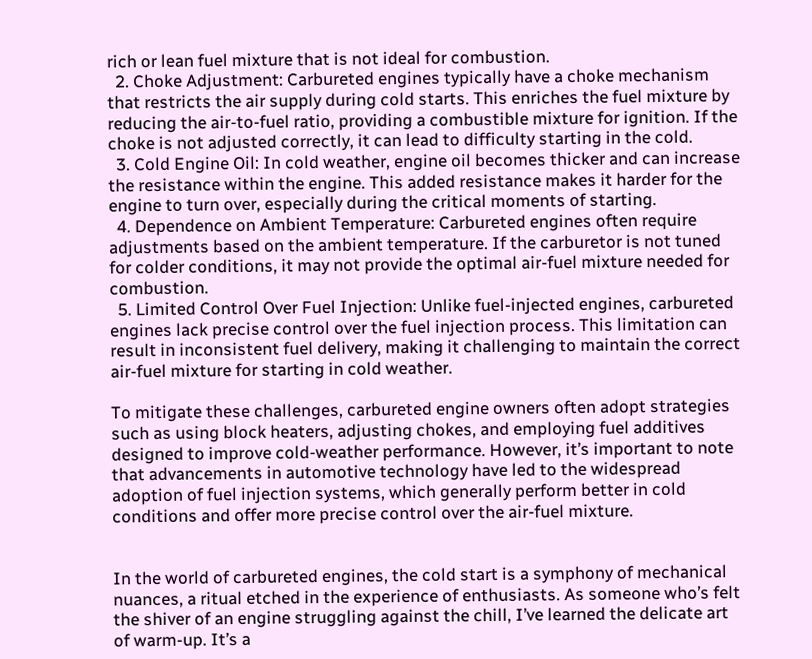rich or lean fuel mixture that is not ideal for combustion.
  2. Choke Adjustment: Carbureted engines typically have a choke mechanism that restricts the air supply during cold starts. This enriches the fuel mixture by reducing the air-to-fuel ratio, providing a combustible mixture for ignition. If the choke is not adjusted correctly, it can lead to difficulty starting in the cold.
  3. Cold Engine Oil: In cold weather, engine oil becomes thicker and can increase the resistance within the engine. This added resistance makes it harder for the engine to turn over, especially during the critical moments of starting.
  4. Dependence on Ambient Temperature: Carbureted engines often require adjustments based on the ambient temperature. If the carburetor is not tuned for colder conditions, it may not provide the optimal air-fuel mixture needed for combustion.
  5. Limited Control Over Fuel Injection: Unlike fuel-injected engines, carbureted engines lack precise control over the fuel injection process. This limitation can result in inconsistent fuel delivery, making it challenging to maintain the correct air-fuel mixture for starting in cold weather.

To mitigate these challenges, carbureted engine owners often adopt strategies such as using block heaters, adjusting chokes, and employing fuel additives designed to improve cold-weather performance. However, it’s important to note that advancements in automotive technology have led to the widespread adoption of fuel injection systems, which generally perform better in cold conditions and offer more precise control over the air-fuel mixture.


In the world of carbureted engines, the cold start is a symphony of mechanical nuances, a ritual etched in the experience of enthusiasts. As someone who’s felt the shiver of an engine struggling against the chill, I’ve learned the delicate art of warm-up. It’s a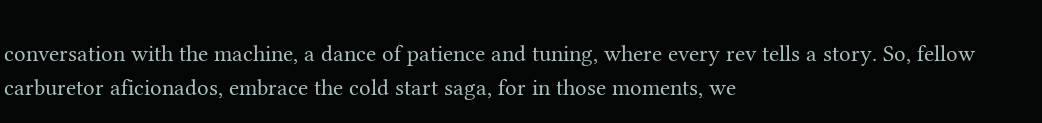conversation with the machine, a dance of patience and tuning, where every rev tells a story. So, fellow carburetor aficionados, embrace the cold start saga, for in those moments, we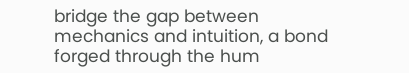bridge the gap between mechanics and intuition, a bond forged through the hum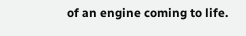of an engine coming to life.